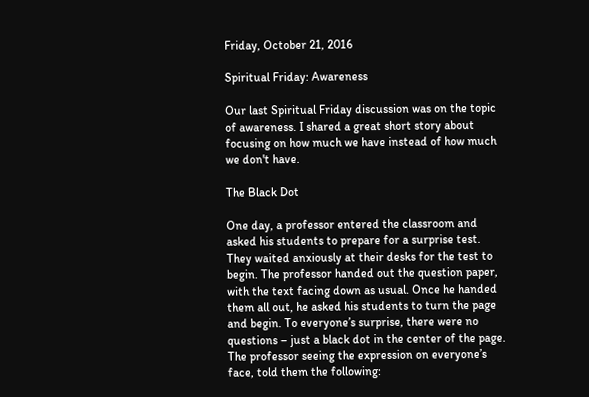Friday, October 21, 2016

Spiritual Friday: Awareness

Our last Spiritual Friday discussion was on the topic of awareness. I shared a great short story about focusing on how much we have instead of how much we don't have.

The Black Dot

One day, a professor entered the classroom and asked his students to prepare for a surprise test. They waited anxiously at their desks for the test to begin. The professor handed out the question paper, with the text facing down as usual. Once he handed them all out, he asked his students to turn the page and begin. To everyone’s surprise, there were no questions – just a black dot in the center of the page. The professor seeing the expression on everyone’s face, told them the following: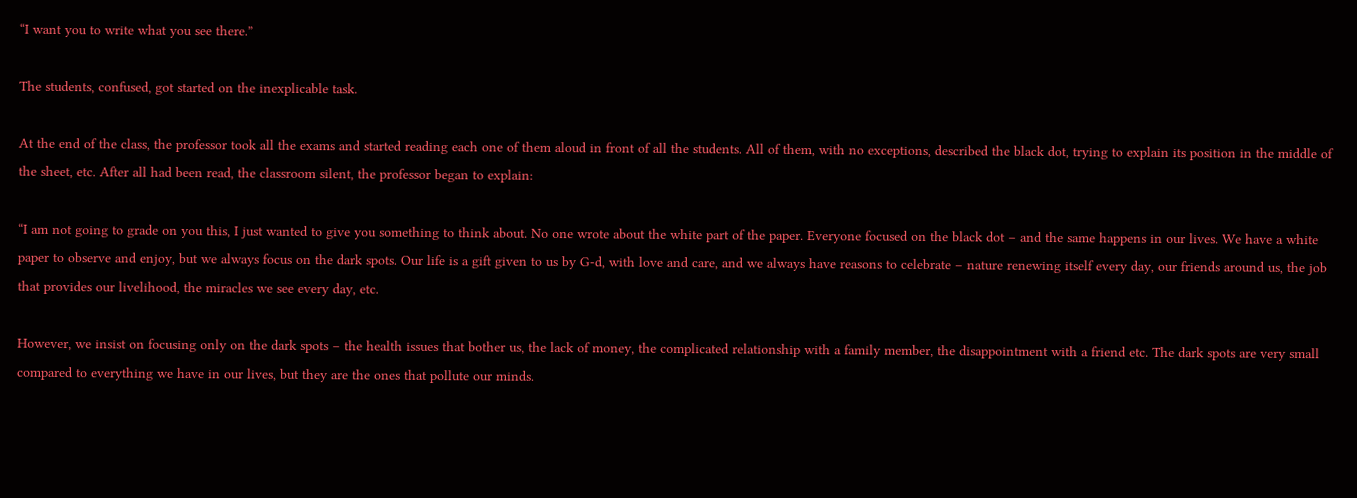“I want you to write what you see there.”

The students, confused, got started on the inexplicable task.

At the end of the class, the professor took all the exams and started reading each one of them aloud in front of all the students. All of them, with no exceptions, described the black dot, trying to explain its position in the middle of the sheet, etc. After all had been read, the classroom silent, the professor began to explain:

“I am not going to grade on you this, I just wanted to give you something to think about. No one wrote about the white part of the paper. Everyone focused on the black dot – and the same happens in our lives. We have a white paper to observe and enjoy, but we always focus on the dark spots. Our life is a gift given to us by G-d, with love and care, and we always have reasons to celebrate – nature renewing itself every day, our friends around us, the job that provides our livelihood, the miracles we see every day, etc.

However, we insist on focusing only on the dark spots – the health issues that bother us, the lack of money, the complicated relationship with a family member, the disappointment with a friend etc. The dark spots are very small compared to everything we have in our lives, but they are the ones that pollute our minds.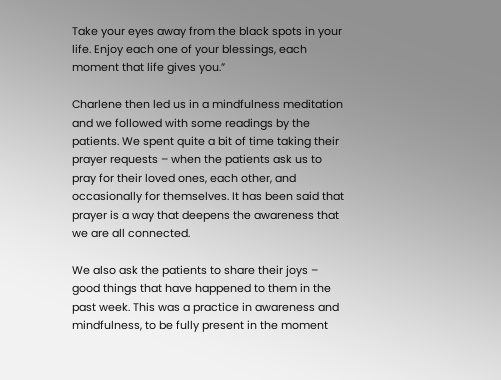Take your eyes away from the black spots in your life. Enjoy each one of your blessings, each moment that life gives you.”

Charlene then led us in a mindfulness meditation and we followed with some readings by the patients. We spent quite a bit of time taking their prayer requests – when the patients ask us to pray for their loved ones, each other, and occasionally for themselves. It has been said that prayer is a way that deepens the awareness that we are all connected.

We also ask the patients to share their joys – good things that have happened to them in the past week. This was a practice in awareness and mindfulness, to be fully present in the moment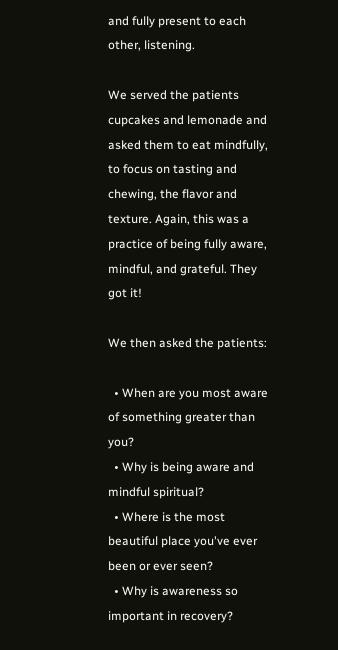and fully present to each other, listening.

We served the patients cupcakes and lemonade and asked them to eat mindfully, to focus on tasting and chewing, the flavor and texture. Again, this was a practice of being fully aware, mindful, and grateful. They got it!

We then asked the patients:

  • When are you most aware of something greater than you?
  • Why is being aware and mindful spiritual?
  • Where is the most beautiful place you've ever been or ever seen?
  • Why is awareness so important in recovery?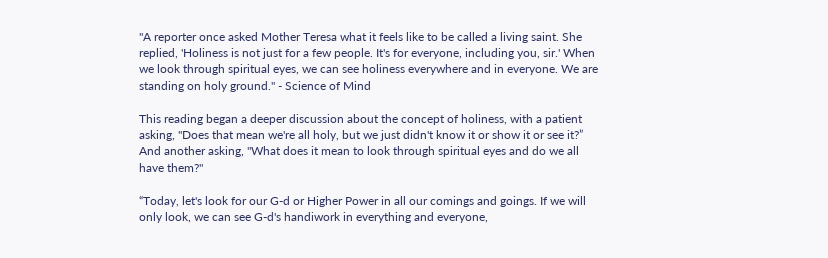"A reporter once asked Mother Teresa what it feels like to be called a living saint. She replied, 'Holiness is not just for a few people. It's for everyone, including you, sir.' When we look through spiritual eyes, we can see holiness everywhere and in everyone. We are standing on holy ground." - Science of Mind

This reading began a deeper discussion about the concept of holiness, with a patient asking, "Does that mean we're all holy, but we just didn't know it or show it or see it?” And another asking, "What does it mean to look through spiritual eyes and do we all have them?"

“Today, let's look for our G-d or Higher Power in all our comings and goings. If we will only look, we can see G-d's handiwork in everything and everyone,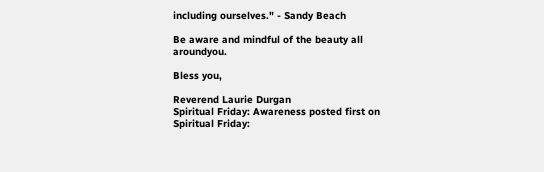including ourselves." - Sandy Beach

Be aware and mindful of the beauty all aroundyou.

Bless you,

Reverend Laurie Durgan
Spiritual Friday: Awareness posted first on
Spiritual Friday: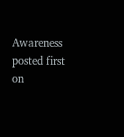Awareness posted first on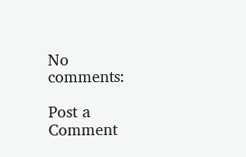No comments:

Post a Comment